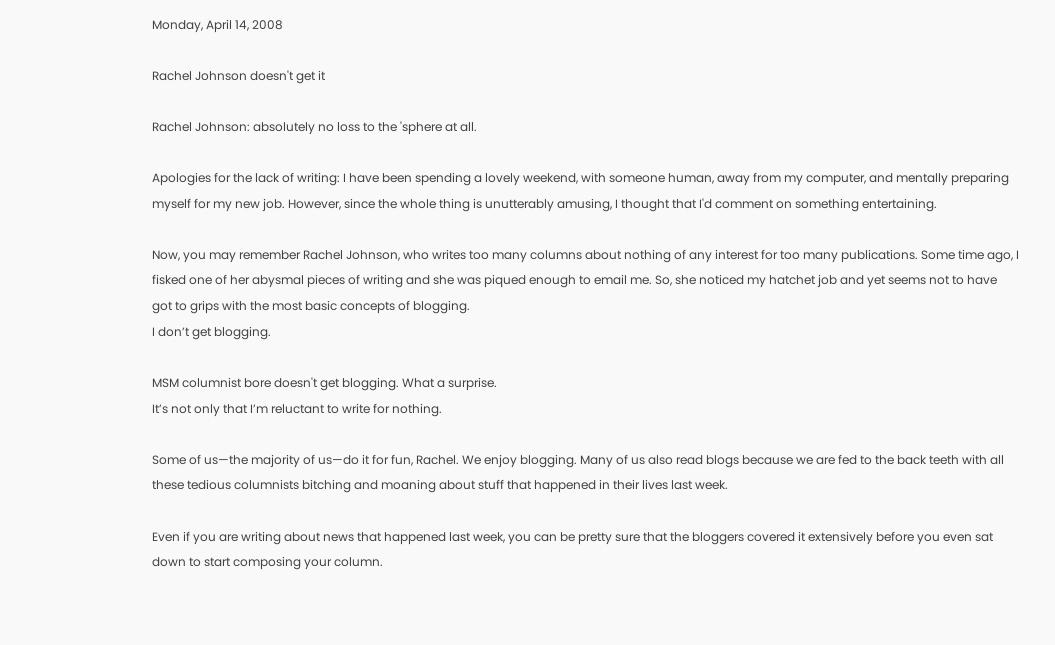Monday, April 14, 2008

Rachel Johnson doesn't get it

Rachel Johnson: absolutely no loss to the 'sphere at all.

Apologies for the lack of writing: I have been spending a lovely weekend, with someone human, away from my computer, and mentally preparing myself for my new job. However, since the whole thing is unutterably amusing, I thought that I'd comment on something entertaining.

Now, you may remember Rachel Johnson, who writes too many columns about nothing of any interest for too many publications. Some time ago, I fisked one of her abysmal pieces of writing and she was piqued enough to email me. So, she noticed my hatchet job and yet seems not to have got to grips with the most basic concepts of blogging.
I don’t get blogging.

MSM columnist bore doesn't get blogging. What a surprise.
It’s not only that I’m reluctant to write for nothing.

Some of us—the majority of us—do it for fun, Rachel. We enjoy blogging. Many of us also read blogs because we are fed to the back teeth with all these tedious columnists bitching and moaning about stuff that happened in their lives last week.

Even if you are writing about news that happened last week, you can be pretty sure that the bloggers covered it extensively before you even sat down to start composing your column.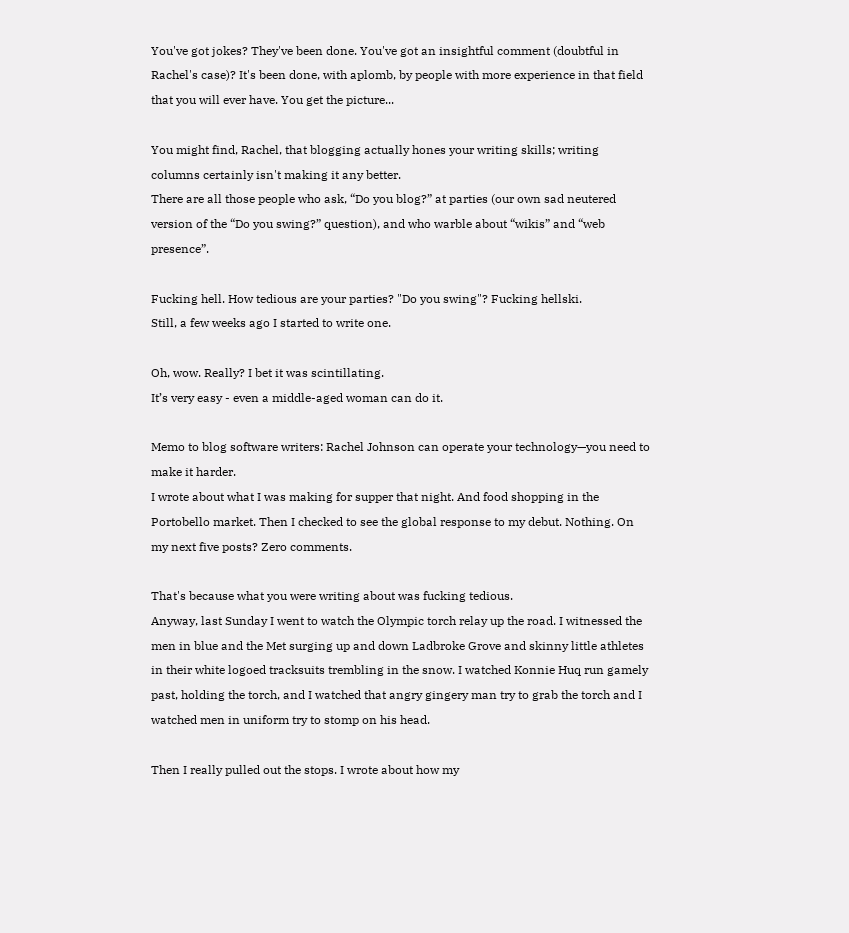You've got jokes? They've been done. You've got an insightful comment (doubtful in Rachel's case)? It's been done, with aplomb, by people with more experience in that field that you will ever have. You get the picture...

You might find, Rachel, that blogging actually hones your writing skills; writing columns certainly isn't making it any better.
There are all those people who ask, “Do you blog?” at parties (our own sad neutered version of the “Do you swing?” question), and who warble about “wikis” and “web presence”.

Fucking hell. How tedious are your parties? "Do you swing"? Fucking hellski.
Still, a few weeks ago I started to write one.

Oh, wow. Really? I bet it was scintillating.
It’s very easy - even a middle-aged woman can do it.

Memo to blog software writers: Rachel Johnson can operate your technology—you need to make it harder.
I wrote about what I was making for supper that night. And food shopping in the Portobello market. Then I checked to see the global response to my debut. Nothing. On my next five posts? Zero comments.

That's because what you were writing about was fucking tedious.
Anyway, last Sunday I went to watch the Olympic torch relay up the road. I witnessed the men in blue and the Met surging up and down Ladbroke Grove and skinny little athletes in their white logoed tracksuits trembling in the snow. I watched Konnie Huq run gamely past, holding the torch, and I watched that angry gingery man try to grab the torch and I watched men in uniform try to stomp on his head.

Then I really pulled out the stops. I wrote about how my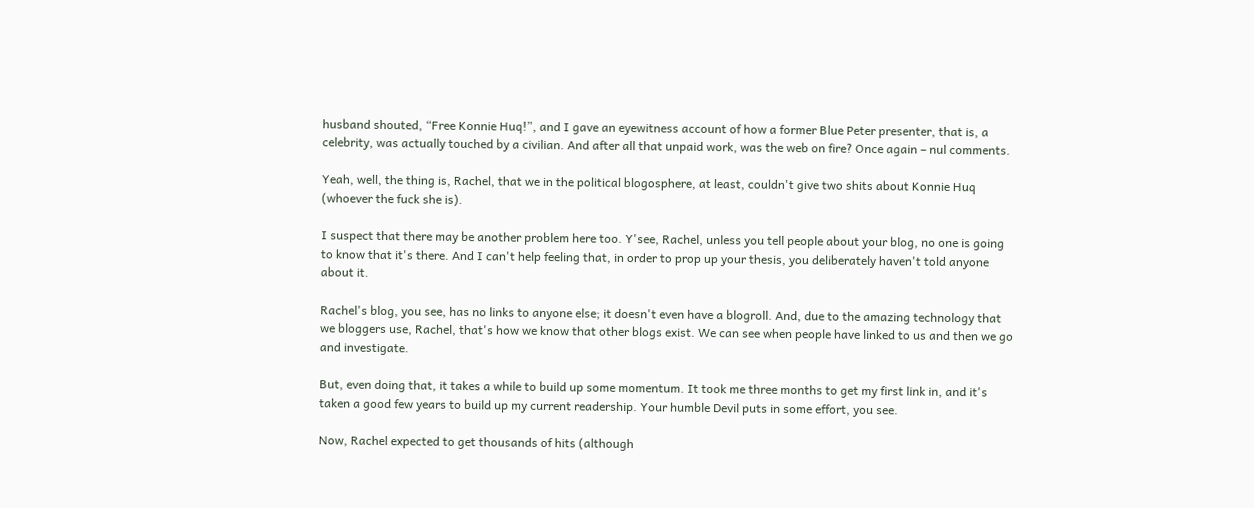husband shouted, “Free Konnie Huq!”, and I gave an eyewitness account of how a former Blue Peter presenter, that is, a celebrity, was actually touched by a civilian. And after all that unpaid work, was the web on fire? Once again – nul comments.

Yeah, well, the thing is, Rachel, that we in the political blogosphere, at least, couldn't give two shits about Konnie Huq (whoever the fuck she is).

I suspect that there may be another problem here too. Y'see, Rachel, unless you tell people about your blog, no one is going to know that it's there. And I can't help feeling that, in order to prop up your thesis, you deliberately haven't told anyone about it.

Rachel's blog, you see, has no links to anyone else; it doesn't even have a blogroll. And, due to the amazing technology that we bloggers use, Rachel, that's how we know that other blogs exist. We can see when people have linked to us and then we go and investigate.

But, even doing that, it takes a while to build up some momentum. It took me three months to get my first link in, and it's taken a good few years to build up my current readership. Your humble Devil puts in some effort, you see.

Now, Rachel expected to get thousands of hits (although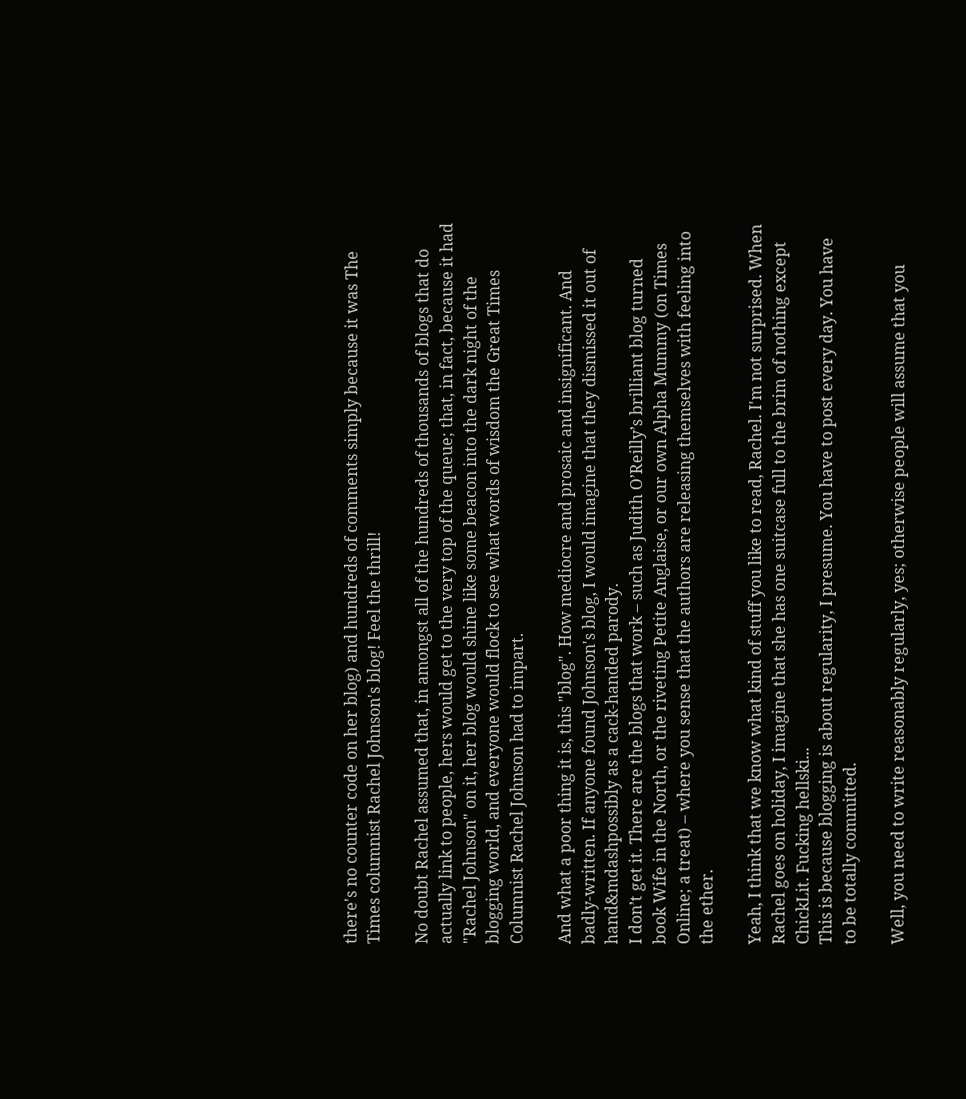there's no counter code on her blog) and hundreds of comments simply because it was The Times columnist Rachel Johnson's blog! Feel the thrill!

No doubt Rachel assumed that, in amongst all of the hundreds of thousands of blogs that do actually link to people, hers would get to the very top of the queue; that, in fact, because it had "Rachel Johnson" on it, her blog would shine like some beacon into the dark night of the blogging world, and everyone would flock to see what words of wisdom the Great Times Columnist Rachel Johnson had to impart.

And what a poor thing it is, this "blog". How mediocre and prosaic and insignificant. And badly-written. If anyone found Johnson's blog, I would imagine that they dismissed it out of hand&mdashpossibly as a cack-handed parody.
I don’t get it. There are the blogs that work – such as Judith O’Reilly’s brilliant blog turned book Wife in the North, or the riveting Petite Anglaise, or our own Alpha Mummy (on Times Online; a treat) – where you sense that the authors are releasing themselves with feeling into the ether.

Yeah, I think that we know what kind of stuff you like to read, Rachel. I'm not surprised. When Rachel goes on holiday, I imagine that she has one suitcase full to the brim of nothing except ChickLit. Fucking hellski...
This is because blogging is about regularity, I presume. You have to post every day. You have to be totally committed.

Well, you need to write reasonably regularly, yes; otherwise people will assume that you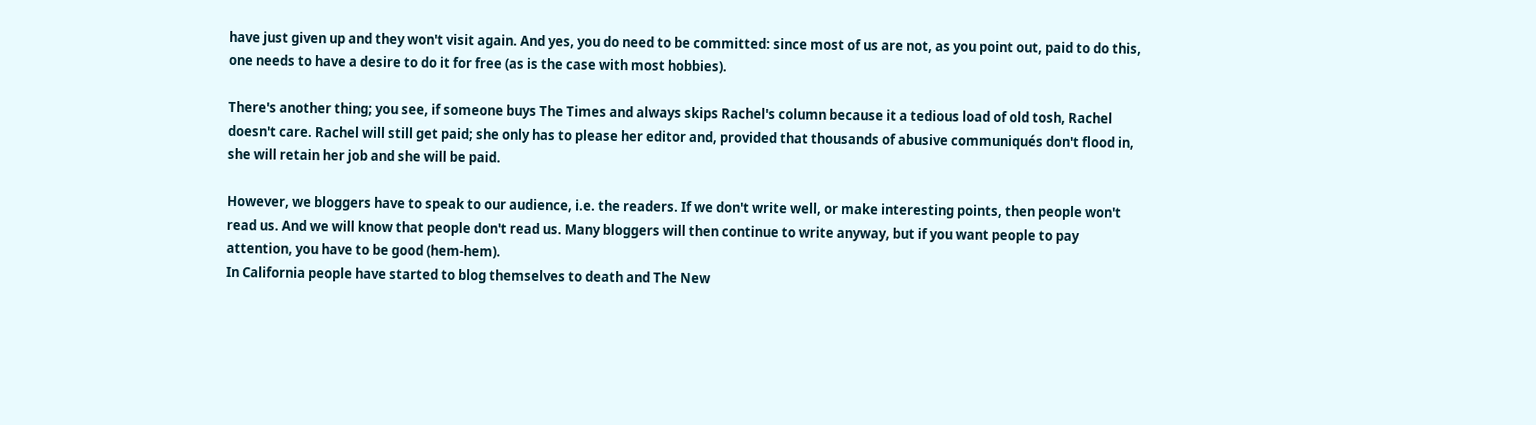have just given up and they won't visit again. And yes, you do need to be committed: since most of us are not, as you point out, paid to do this, one needs to have a desire to do it for free (as is the case with most hobbies).

There's another thing; you see, if someone buys The Times and always skips Rachel's column because it a tedious load of old tosh, Rachel doesn't care. Rachel will still get paid; she only has to please her editor and, provided that thousands of abusive communiqués don't flood in, she will retain her job and she will be paid.

However, we bloggers have to speak to our audience, i.e. the readers. If we don't write well, or make interesting points, then people won't read us. And we will know that people don't read us. Many bloggers will then continue to write anyway, but if you want people to pay attention, you have to be good (hem-hem).
In California people have started to blog themselves to death and The New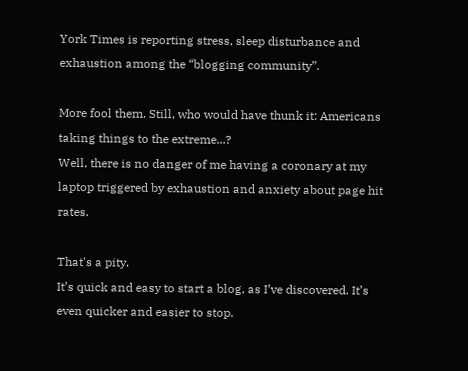York Times is reporting stress, sleep disturbance and exhaustion among the “blogging community”.

More fool them. Still, who would have thunk it: Americans taking things to the extreme...?
Well, there is no danger of me having a coronary at my laptop triggered by exhaustion and anxiety about page hit rates.

That's a pity.
It’s quick and easy to start a blog, as I’ve discovered. It’s even quicker and easier to stop.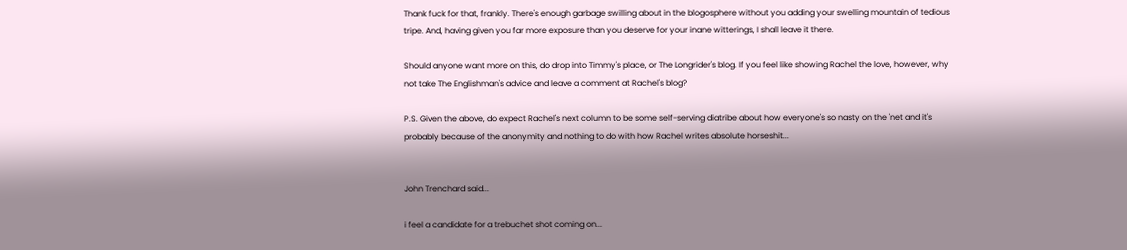Thank fuck for that, frankly. There's enough garbage swilling about in the blogosphere without you adding your swelling mountain of tedious tripe. And, having given you far more exposure than you deserve for your inane witterings, I shall leave it there.

Should anyone want more on this, do drop into Timmy's place, or The Longrider's blog. If you feel like showing Rachel the love, however, why not take The Englishman's advice and leave a comment at Rachel's blog?

P.S. Given the above, do expect Rachel's next column to be some self-serving diatribe about how everyone's so nasty on the 'net and it's probably because of the anonymity and nothing to do with how Rachel writes absolute horseshit...


John Trenchard said...

i feel a candidate for a trebuchet shot coming on...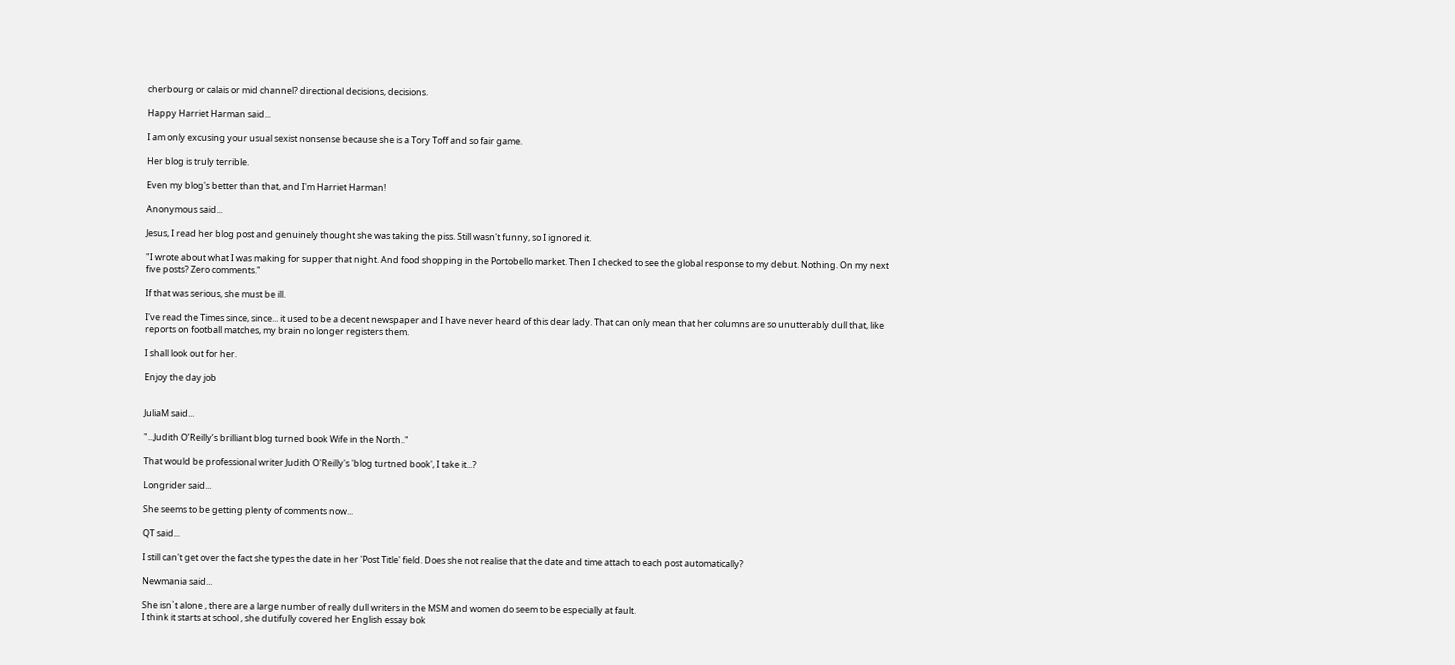cherbourg or calais or mid channel? directional decisions, decisions.

Happy Harriet Harman said...

I am only excusing your usual sexist nonsense because she is a Tory Toff and so fair game.

Her blog is truly terrible.

Even my blog's better than that, and I'm Harriet Harman!

Anonymous said...

Jesus, I read her blog post and genuinely thought she was taking the piss. Still wasn't funny, so I ignored it.

"I wrote about what I was making for supper that night. And food shopping in the Portobello market. Then I checked to see the global response to my debut. Nothing. On my next five posts? Zero comments."

If that was serious, she must be ill.

I've read the Times since, since... it used to be a decent newspaper and I have never heard of this dear lady. That can only mean that her columns are so unutterably dull that, like reports on football matches, my brain no longer registers them.

I shall look out for her.

Enjoy the day job


JuliaM said...

"...Judith O’Reilly’s brilliant blog turned book Wife in the North.."

That would be professional writer Judith O'Reilly's 'blog turtned book', I take it...?

Longrider said...

She seems to be getting plenty of comments now...

QT said...

I still can't get over the fact she types the date in her 'Post Title' field. Does she not realise that the date and time attach to each post automatically?

Newmania said...

She isn`t alone , there are a large number of really dull writers in the MSM and women do seem to be especially at fault.
I think it starts at school , she dutifully covered her English essay bok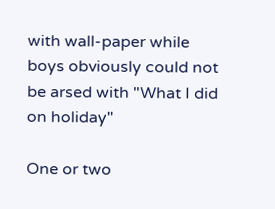with wall-paper while boys obviously could not be arsed with "What I did on holiday"

One or two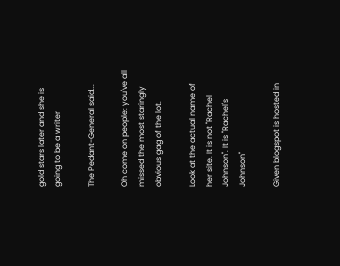gold stars later and she is going to be a writer

The Pedant-General said...

Oh come on people: you've all missed the most staringly obvious gag of the lot.

Look at the actual name of her site. It is not "Rachel Johnson". It is "Rachel's Johnson"

Given blogspot is hosted in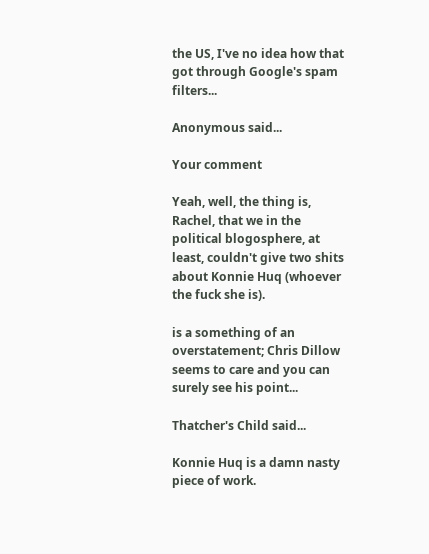the US, I've no idea how that got through Google's spam filters...

Anonymous said...

Your comment

Yeah, well, the thing is, Rachel, that we in the political blogosphere, at least, couldn't give two shits about Konnie Huq (whoever the fuck she is).

is a something of an overstatement; Chris Dillow seems to care and you can surely see his point...

Thatcher's Child said...

Konnie Huq is a damn nasty piece of work.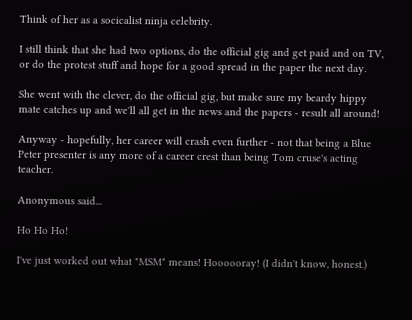Think of her as a socicalist ninja celebrity.

I still think that she had two options, do the official gig and get paid and on TV, or do the protest stuff and hope for a good spread in the paper the next day.

She went with the clever, do the official gig, but make sure my beardy hippy mate catches up and we'll all get in the news and the papers - result all around!

Anyway - hopefully, her career will crash even further - not that being a Blue Peter presenter is any more of a career crest than being Tom cruse's acting teacher.

Anonymous said...

Ho Ho Ho!

I've just worked out what "MSM" means! Hoooooray! (I didn't know, honest.)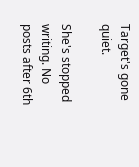Target's gone quiet.

She's stopped writing. No posts after 6th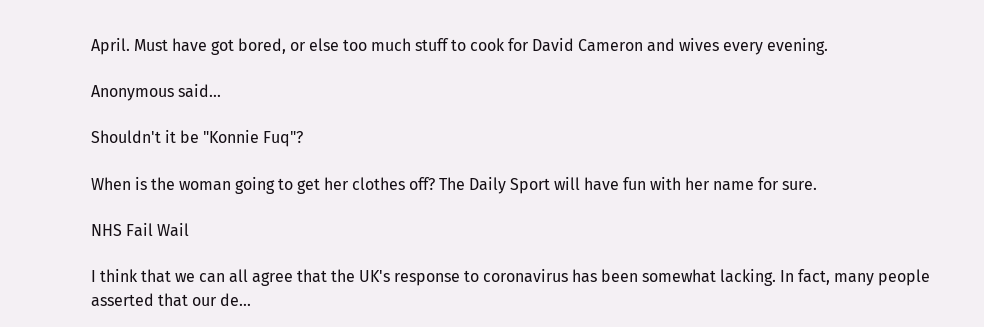April. Must have got bored, or else too much stuff to cook for David Cameron and wives every evening.

Anonymous said...

Shouldn't it be "Konnie Fuq"?

When is the woman going to get her clothes off? The Daily Sport will have fun with her name for sure.

NHS Fail Wail

I think that we can all agree that the UK's response to coronavirus has been somewhat lacking. In fact, many people asserted that our de...